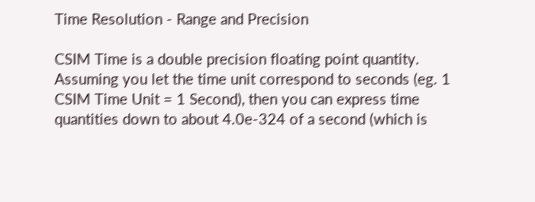Time Resolution - Range and Precision

CSIM Time is a double precision floating point quantity. Assuming you let the time unit correspond to seconds (eg. 1 CSIM Time Unit = 1 Second), then you can express time quantities down to about 4.0e-324 of a second (which is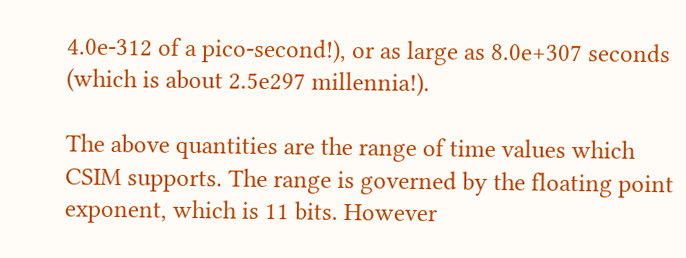4.0e-312 of a pico-second!), or as large as 8.0e+307 seconds (which is about 2.5e297 millennia!).

The above quantities are the range of time values which CSIM supports. The range is governed by the floating point exponent, which is 11 bits. However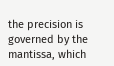the precision is governed by the mantissa, which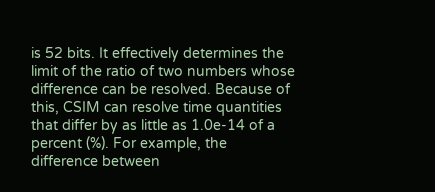is 52 bits. It effectively determines the limit of the ratio of two numbers whose difference can be resolved. Because of this, CSIM can resolve time quantities that differ by as little as 1.0e-14 of a percent (%). For example, the difference between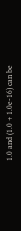1.0 and (1.0 + 1.0e-16) can be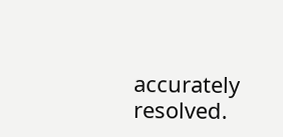accurately resolved.